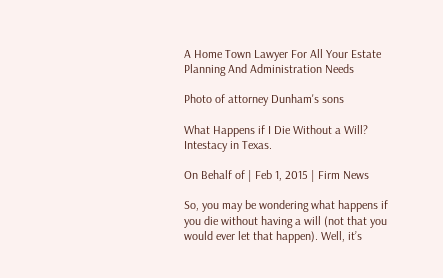A Home Town Lawyer For All Your Estate Planning And Administration Needs

Photo of attorney Dunham's sons

What Happens if I Die Without a Will? Intestacy in Texas.

On Behalf of | Feb 1, 2015 | Firm News

So, you may be wondering what happens if you die without having a will (not that you would ever let that happen). Well, it’s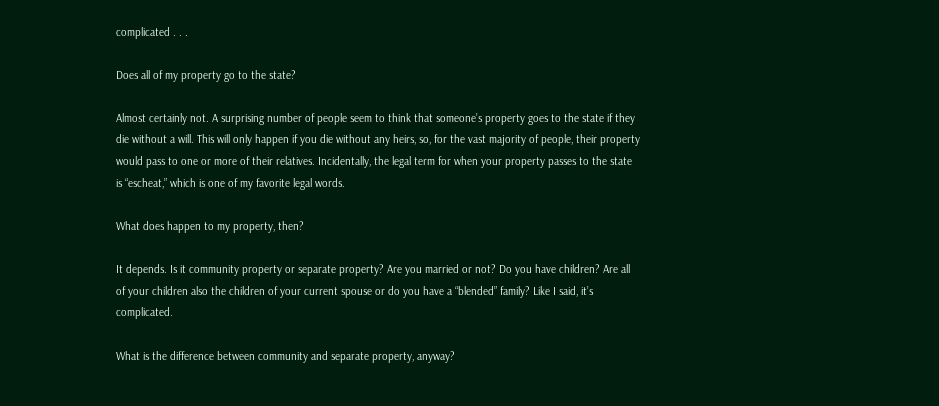complicated . . .

Does all of my property go to the state?

Almost certainly not. A surprising number of people seem to think that someone’s property goes to the state if they die without a will. This will only happen if you die without any heirs, so, for the vast majority of people, their property would pass to one or more of their relatives. Incidentally, the legal term for when your property passes to the state is “escheat,” which is one of my favorite legal words.

What does happen to my property, then?

It depends. Is it community property or separate property? Are you married or not? Do you have children? Are all of your children also the children of your current spouse or do you have a “blended” family? Like I said, it’s complicated.

What is the difference between community and separate property, anyway?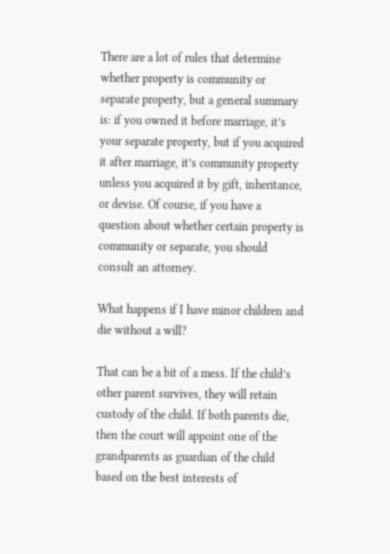There are a lot of rules that determine whether property is community or separate property, but a general summary is: if you owned it before marriage, it’s your separate property, but if you acquired it after marriage, it’s community property unless you acquired it by gift, inheritance, or devise. Of course, if you have a question about whether certain property is community or separate, you should consult an attorney.

What happens if I have minor children and die without a will?

That can be a bit of a mess. If the child’s other parent survives, they will retain custody of the child. If both parents die, then the court will appoint one of the grandparents as guardian of the child based on the best interests of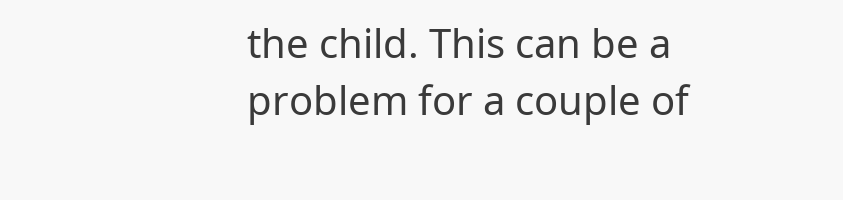the child. This can be a problem for a couple of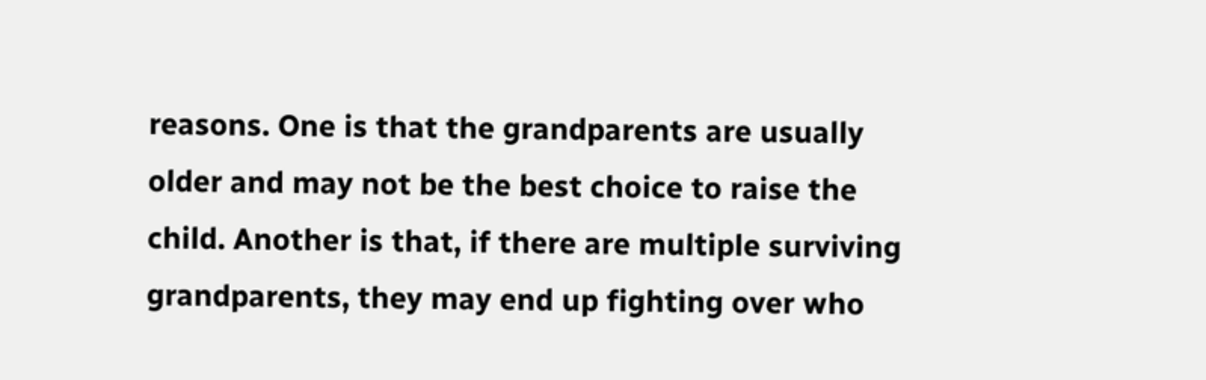reasons. One is that the grandparents are usually older and may not be the best choice to raise the child. Another is that, if there are multiple surviving grandparents, they may end up fighting over who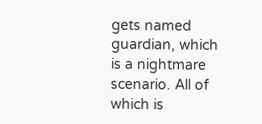gets named guardian, which is a nightmare scenario. All of which is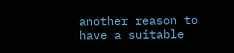another reason to have a suitable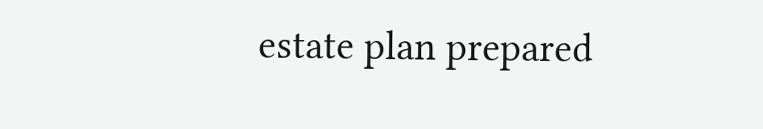estate plan prepared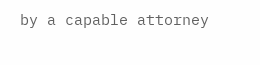by a capable attorney